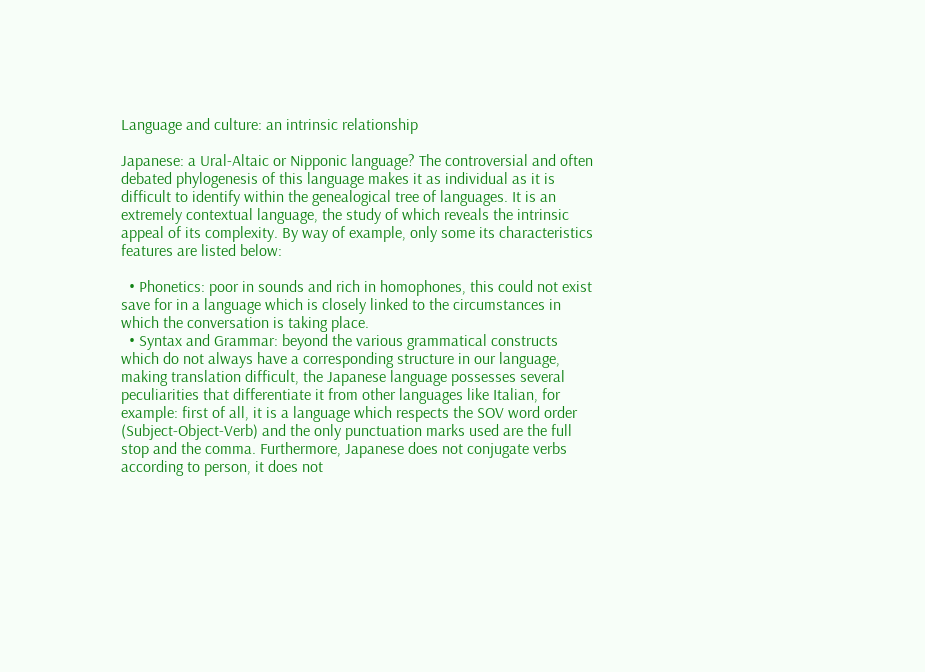Language and culture: an intrinsic relationship

Japanese: a Ural-Altaic or Nipponic language? The controversial and often debated phylogenesis of this language makes it as individual as it is difficult to identify within the genealogical tree of languages. It is an extremely contextual language, the study of which reveals the intrinsic appeal of its complexity. By way of example, only some its characteristics features are listed below:

  • Phonetics: poor in sounds and rich in homophones, this could not exist save for in a language which is closely linked to the circumstances in which the conversation is taking place.
  • Syntax and Grammar: beyond the various grammatical constructs which do not always have a corresponding structure in our language, making translation difficult, the Japanese language possesses several peculiarities that differentiate it from other languages like Italian, for example: first of all, it is a language which respects the SOV word order (Subject-Object-Verb) and the only punctuation marks used are the full stop and the comma. Furthermore, Japanese does not conjugate verbs according to person, it does not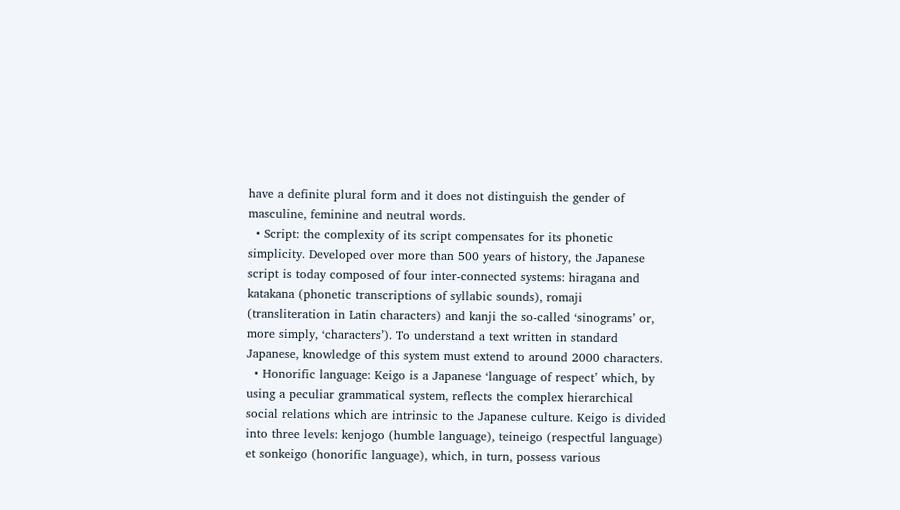have a definite plural form and it does not distinguish the gender of masculine, feminine and neutral words.
  • Script: the complexity of its script compensates for its phonetic simplicity. Developed over more than 500 years of history, the Japanese script is today composed of four inter-connected systems: hiragana and katakana (phonetic transcriptions of syllabic sounds), romaji  (transliteration in Latin characters) and kanji the so-called ‘sinograms’ or, more simply, ‘characters’). To understand a text written in standard Japanese, knowledge of this system must extend to around 2000 characters.
  • Honorific language: Keigo is a Japanese ‘language of respect’ which, by using a peculiar grammatical system, reflects the complex hierarchical social relations which are intrinsic to the Japanese culture. Keigo is divided into three levels: kenjogo (humble language), teineigo (respectful language) et sonkeigo (honorific language), which, in turn, possess various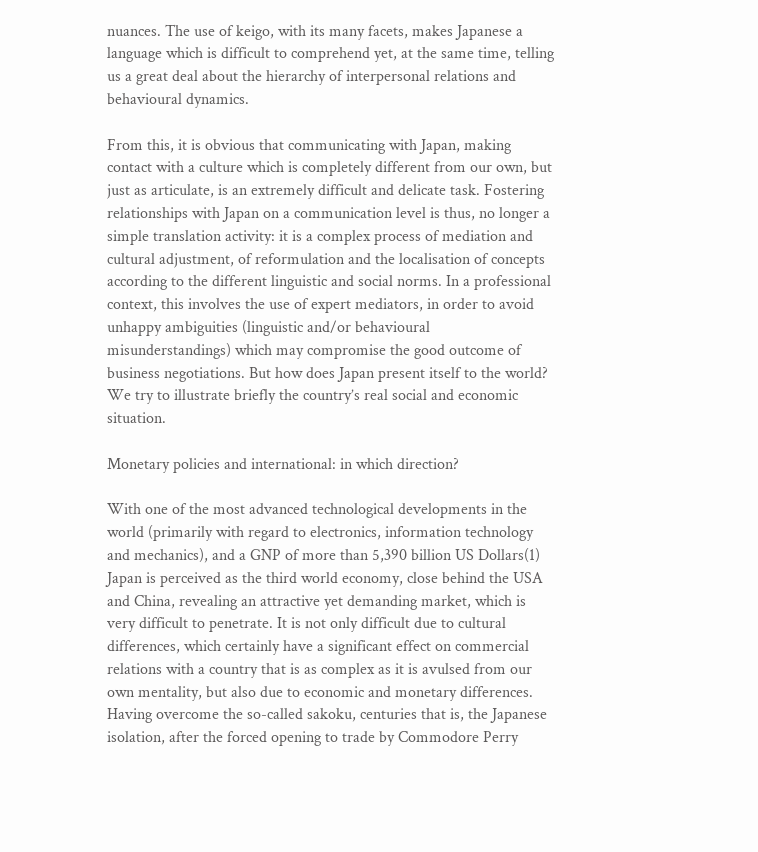nuances. The use of keigo, with its many facets, makes Japanese a language which is difficult to comprehend yet, at the same time, telling us a great deal about the hierarchy of interpersonal relations and behavioural dynamics.

From this, it is obvious that communicating with Japan, making contact with a culture which is completely different from our own, but just as articulate, is an extremely difficult and delicate task. Fostering relationships with Japan on a communication level is thus, no longer a simple translation activity: it is a complex process of mediation and cultural adjustment, of reformulation and the localisation of concepts according to the different linguistic and social norms. In a professional context, this involves the use of expert mediators, in order to avoid unhappy ambiguities (linguistic and/or behavioural misunderstandings) which may compromise the good outcome of business negotiations. But how does Japan present itself to the world? We try to illustrate briefly the country’s real social and economic situation.

Monetary policies and international: in which direction?

With one of the most advanced technological developments in the world (primarily with regard to electronics, information technology and mechanics), and a GNP of more than 5,390 billion US Dollars(1) Japan is perceived as the third world economy, close behind the USA and China, revealing an attractive yet demanding market, which is very difficult to penetrate. It is not only difficult due to cultural differences, which certainly have a significant effect on commercial relations with a country that is as complex as it is avulsed from our own mentality, but also due to economic and monetary differences.
Having overcome the so-called sakoku, centuries that is, the Japanese isolation, after the forced opening to trade by Commodore Perry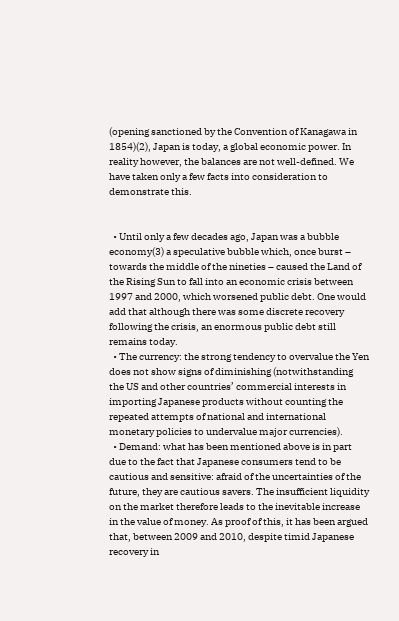(opening sanctioned by the Convention of Kanagawa in 1854)(2), Japan is today, a global economic power. In reality however, the balances are not well-defined. We have taken only a few facts into consideration to demonstrate this.


  • Until only a few decades ago, Japan was a bubble economy(3) a speculative bubble which, once burst – towards the middle of the nineties – caused the Land of the Rising Sun to fall into an economic crisis between 1997 and 2000, which worsened public debt. One would add that although there was some discrete recovery following the crisis, an enormous public debt still remains today.
  • The currency: the strong tendency to overvalue the Yen does not show signs of diminishing (notwithstanding the US and other countries’ commercial interests in importing Japanese products without counting the repeated attempts of national and international monetary policies to undervalue major currencies).
  • Demand: what has been mentioned above is in part due to the fact that Japanese consumers tend to be cautious and sensitive: afraid of the uncertainties of the future, they are cautious savers. The insufficient liquidity on the market therefore leads to the inevitable increase in the value of money. As proof of this, it has been argued that, between 2009 and 2010, despite timid Japanese recovery in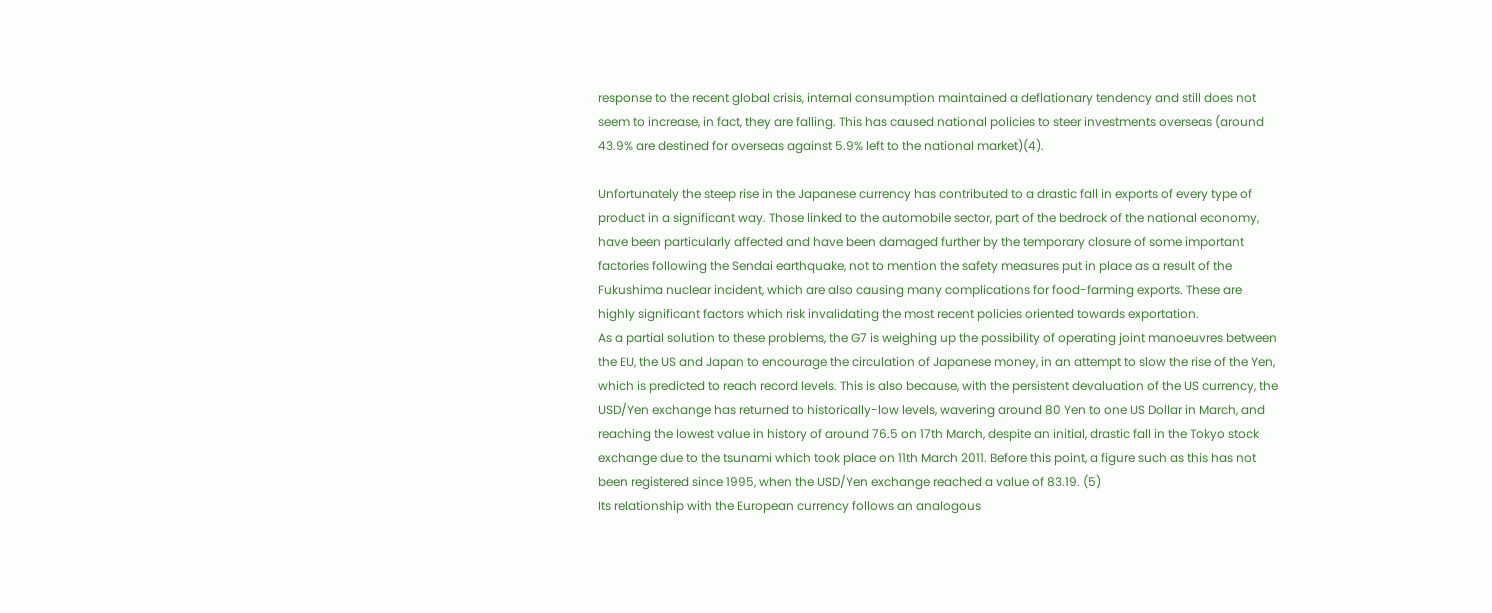response to the recent global crisis, internal consumption maintained a deflationary tendency and still does not seem to increase, in fact, they are falling. This has caused national policies to steer investments overseas (around 43.9% are destined for overseas against 5.9% left to the national market)(4).

Unfortunately the steep rise in the Japanese currency has contributed to a drastic fall in exports of every type of product in a significant way. Those linked to the automobile sector, part of the bedrock of the national economy, have been particularly affected and have been damaged further by the temporary closure of some important factories following the Sendai earthquake, not to mention the safety measures put in place as a result of the Fukushima nuclear incident, which are also causing many complications for food-farming exports. These are highly significant factors which risk invalidating the most recent policies oriented towards exportation.
As a partial solution to these problems, the G7 is weighing up the possibility of operating joint manoeuvres between the EU, the US and Japan to encourage the circulation of Japanese money, in an attempt to slow the rise of the Yen, which is predicted to reach record levels. This is also because, with the persistent devaluation of the US currency, the USD/Yen exchange has returned to historically-low levels, wavering around 80 Yen to one US Dollar in March, and reaching the lowest value in history of around 76.5 on 17th March, despite an initial, drastic fall in the Tokyo stock exchange due to the tsunami which took place on 11th March 2011. Before this point, a figure such as this has not been registered since 1995, when the USD/Yen exchange reached a value of 83.19. (5)
Its relationship with the European currency follows an analogous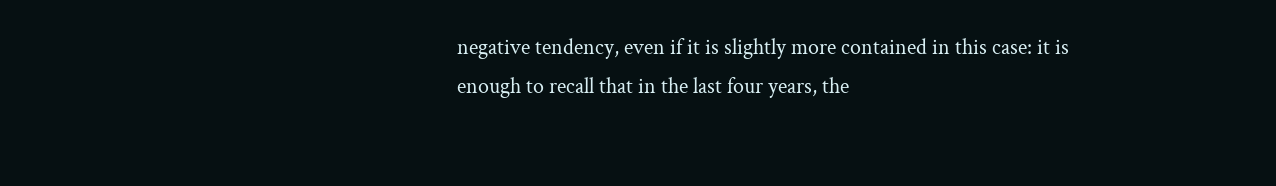negative tendency, even if it is slightly more contained in this case: it is enough to recall that in the last four years, the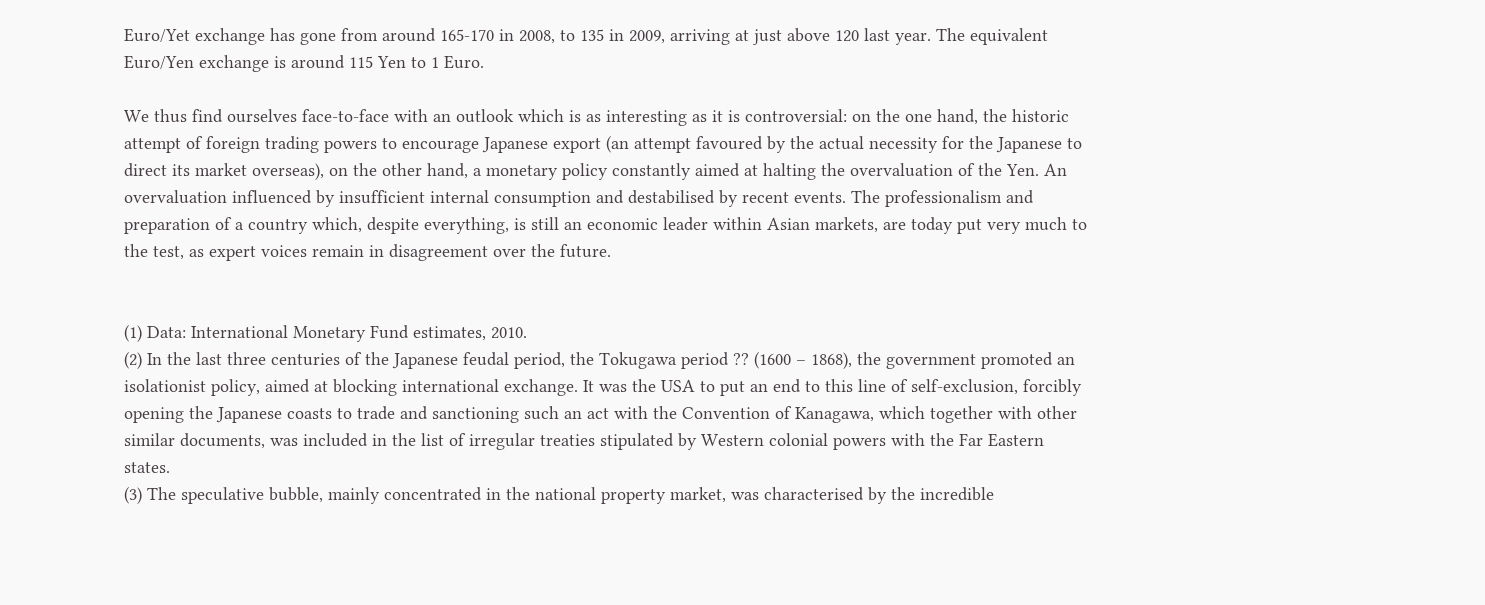Euro/Yet exchange has gone from around 165-170 in 2008, to 135 in 2009, arriving at just above 120 last year. The equivalent Euro/Yen exchange is around 115 Yen to 1 Euro.

We thus find ourselves face-to-face with an outlook which is as interesting as it is controversial: on the one hand, the historic attempt of foreign trading powers to encourage Japanese export (an attempt favoured by the actual necessity for the Japanese to direct its market overseas), on the other hand, a monetary policy constantly aimed at halting the overvaluation of the Yen. An overvaluation influenced by insufficient internal consumption and destabilised by recent events. The professionalism and preparation of a country which, despite everything, is still an economic leader within Asian markets, are today put very much to the test, as expert voices remain in disagreement over the future.


(1) Data: International Monetary Fund estimates, 2010.
(2) In the last three centuries of the Japanese feudal period, the Tokugawa period ?? (1600 – 1868), the government promoted an isolationist policy, aimed at blocking international exchange. It was the USA to put an end to this line of self-exclusion, forcibly opening the Japanese coasts to trade and sanctioning such an act with the Convention of Kanagawa, which together with other similar documents, was included in the list of irregular treaties stipulated by Western colonial powers with the Far Eastern states.
(3) The speculative bubble, mainly concentrated in the national property market, was characterised by the incredible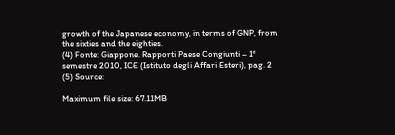growth of the Japanese economy, in terms of GNP, from the sixties and the eighties.
(4) Fonte: Giappone. Rapporti Paese Congiunti – 1° semestre 2010, ICE (Istituto degli Affari Esteri), pag. 2
(5) Source:

Maximum file size: 67.11MB